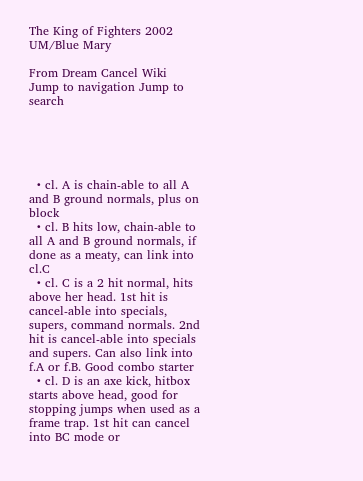The King of Fighters 2002 UM/Blue Mary

From Dream Cancel Wiki
Jump to navigation Jump to search





  • cl. A is chain-able to all A and B ground normals, plus on block
  • cl. B hits low, chain-able to all A and B ground normals, if done as a meaty, can link into cl.C
  • cl. C is a 2 hit normal, hits above her head. 1st hit is cancel-able into specials, supers, command normals. 2nd hit is cancel-able into specials and supers. Can also link into f.A or f.B. Good combo starter
  • cl. D is an axe kick, hitbox starts above head, good for stopping jumps when used as a frame trap. 1st hit can cancel into BC mode or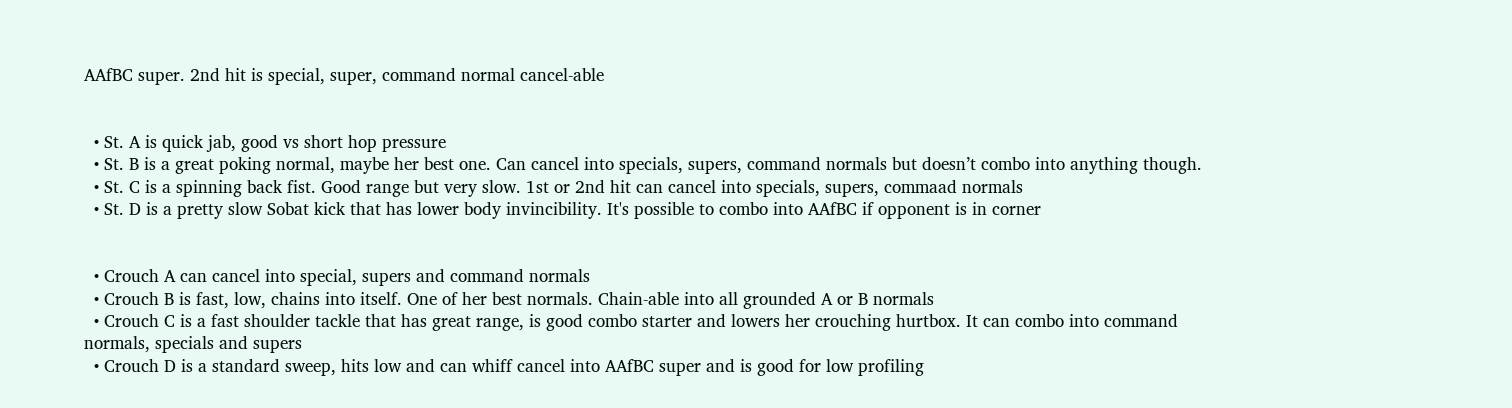AAfBC super. 2nd hit is special, super, command normal cancel-able


  • St. A is quick jab, good vs short hop pressure
  • St. B is a great poking normal, maybe her best one. Can cancel into specials, supers, command normals but doesn’t combo into anything though.
  • St. C is a spinning back fist. Good range but very slow. 1st or 2nd hit can cancel into specials, supers, commaad normals
  • St. D is a pretty slow Sobat kick that has lower body invincibility. It's possible to combo into AAfBC if opponent is in corner


  • Crouch A can cancel into special, supers and command normals
  • Crouch B is fast, low, chains into itself. One of her best normals. Chain-able into all grounded A or B normals
  • Crouch C is a fast shoulder tackle that has great range, is good combo starter and lowers her crouching hurtbox. It can combo into command normals, specials and supers
  • Crouch D is a standard sweep, hits low and can whiff cancel into AAfBC super and is good for low profiling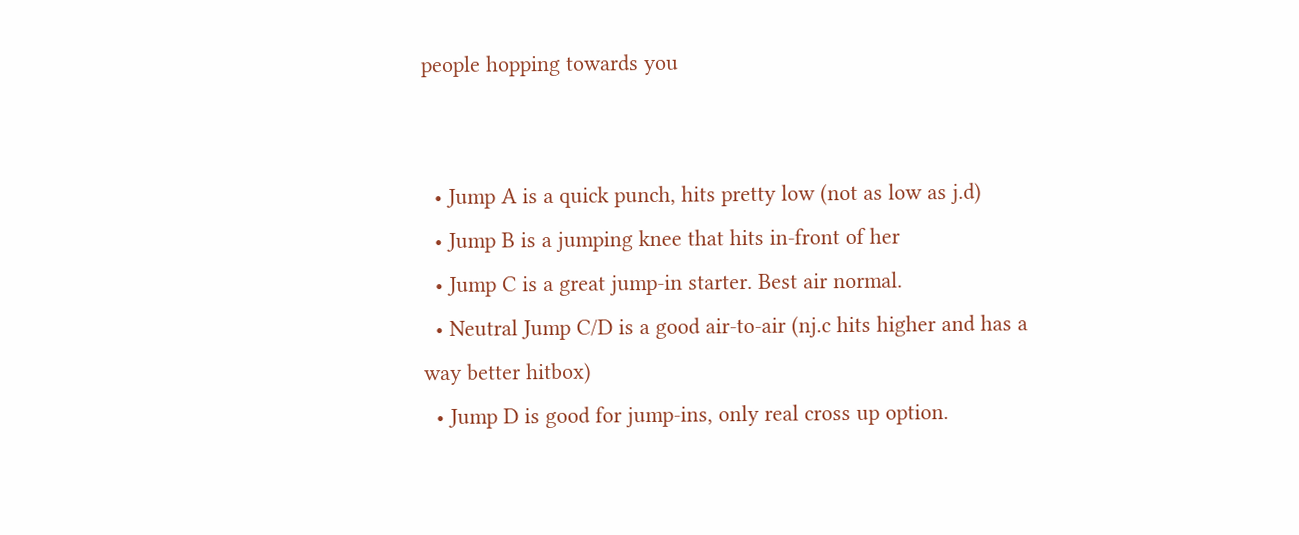people hopping towards you


  • Jump A is a quick punch, hits pretty low (not as low as j.d)
  • Jump B is a jumping knee that hits in-front of her
  • Jump C is a great jump-in starter. Best air normal.
  • Neutral Jump C/D is a good air-to-air (nj.c hits higher and has a way better hitbox)
  • Jump D is good for jump-ins, only real cross up option.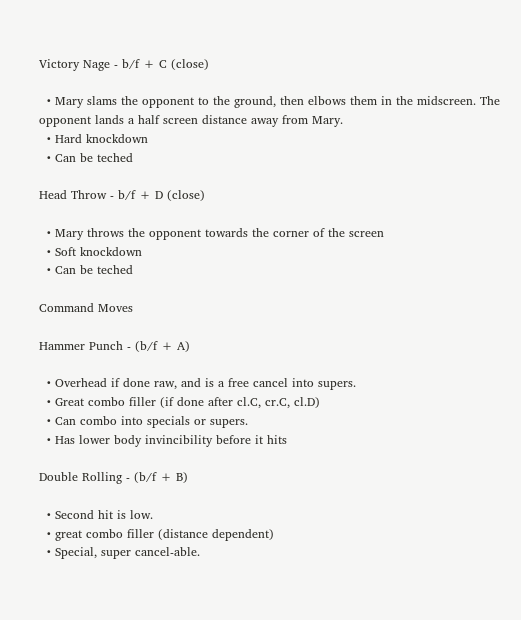Victory Nage - b/f + C (close)

  • Mary slams the opponent to the ground, then elbows them in the midscreen. The opponent lands a half screen distance away from Mary.
  • Hard knockdown
  • Can be teched

Head Throw - b/f + D (close)

  • Mary throws the opponent towards the corner of the screen
  • Soft knockdown
  • Can be teched

Command Moves

Hammer Punch - (b/f + A)

  • Overhead if done raw, and is a free cancel into supers.
  • Great combo filler (if done after cl.C, cr.C, cl.D)
  • Can combo into specials or supers.
  • Has lower body invincibility before it hits

Double Rolling - (b/f + B)

  • Second hit is low.
  • great combo filler (distance dependent)
  • Special, super cancel-able.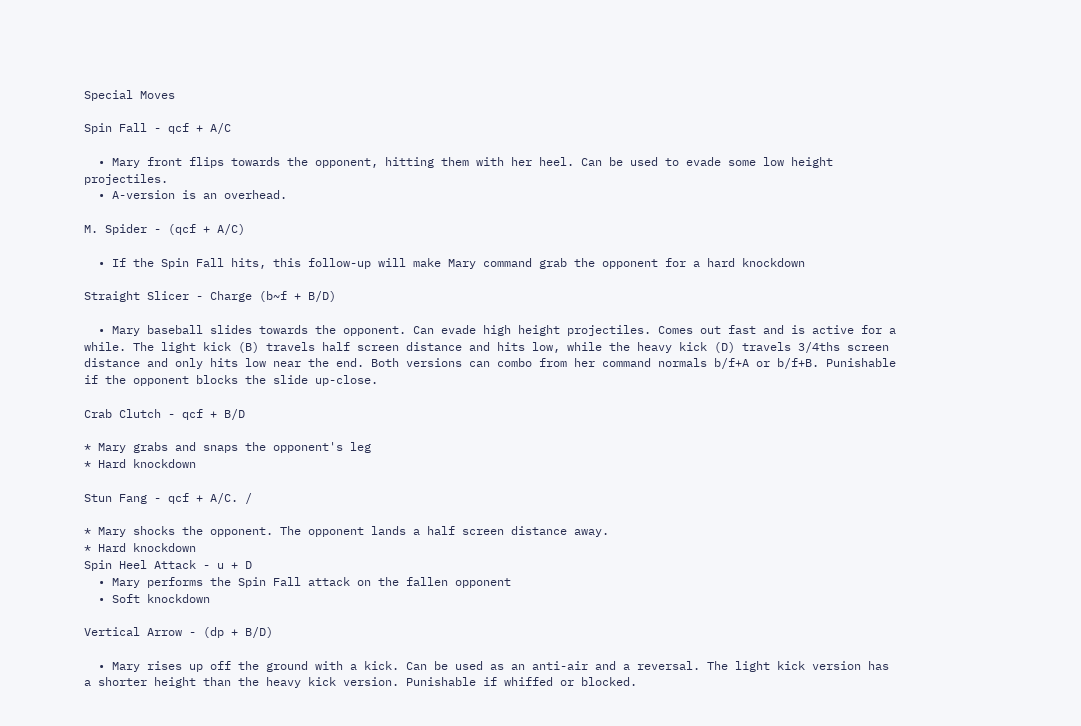Special Moves

Spin Fall - qcf + A/C

  • Mary front flips towards the opponent, hitting them with her heel. Can be used to evade some low height projectiles.
  • A-version is an overhead.

M. Spider - (qcf + A/C)

  • If the Spin Fall hits, this follow-up will make Mary command grab the opponent for a hard knockdown

Straight Slicer - Charge (b~f + B/D)

  • Mary baseball slides towards the opponent. Can evade high height projectiles. Comes out fast and is active for a while. The light kick (B) travels half screen distance and hits low, while the heavy kick (D) travels 3/4ths screen distance and only hits low near the end. Both versions can combo from her command normals b/f+A or b/f+B. Punishable if the opponent blocks the slide up-close.

Crab Clutch - qcf + B/D

* Mary grabs and snaps the opponent's leg
* Hard knockdown

Stun Fang - qcf + A/C. /

* Mary shocks the opponent. The opponent lands a half screen distance away.
* Hard knockdown
Spin Heel Attack - u + D
  • Mary performs the Spin Fall attack on the fallen opponent
  • Soft knockdown

Vertical Arrow - (dp + B/D)

  • Mary rises up off the ground with a kick. Can be used as an anti-air and a reversal. The light kick version has a shorter height than the heavy kick version. Punishable if whiffed or blocked.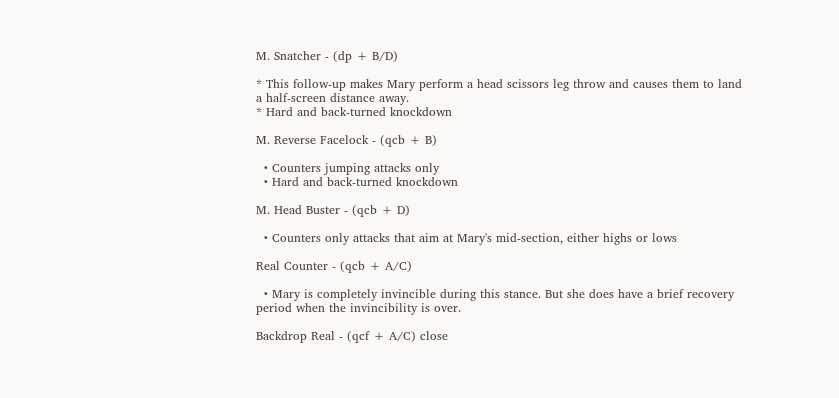M. Snatcher - (dp + B/D)

* This follow-up makes Mary perform a head scissors leg throw and causes them to land a half-screen distance away.
* Hard and back-turned knockdown

M. Reverse Facelock - (qcb + B)

  • Counters jumping attacks only
  • Hard and back-turned knockdown

M. Head Buster - (qcb + D)

  • Counters only attacks that aim at Mary's mid-section, either highs or lows

Real Counter - (qcb + A/C)

  • Mary is completely invincible during this stance. But she does have a brief recovery period when the invincibility is over.

Backdrop Real - (qcf + A/C) close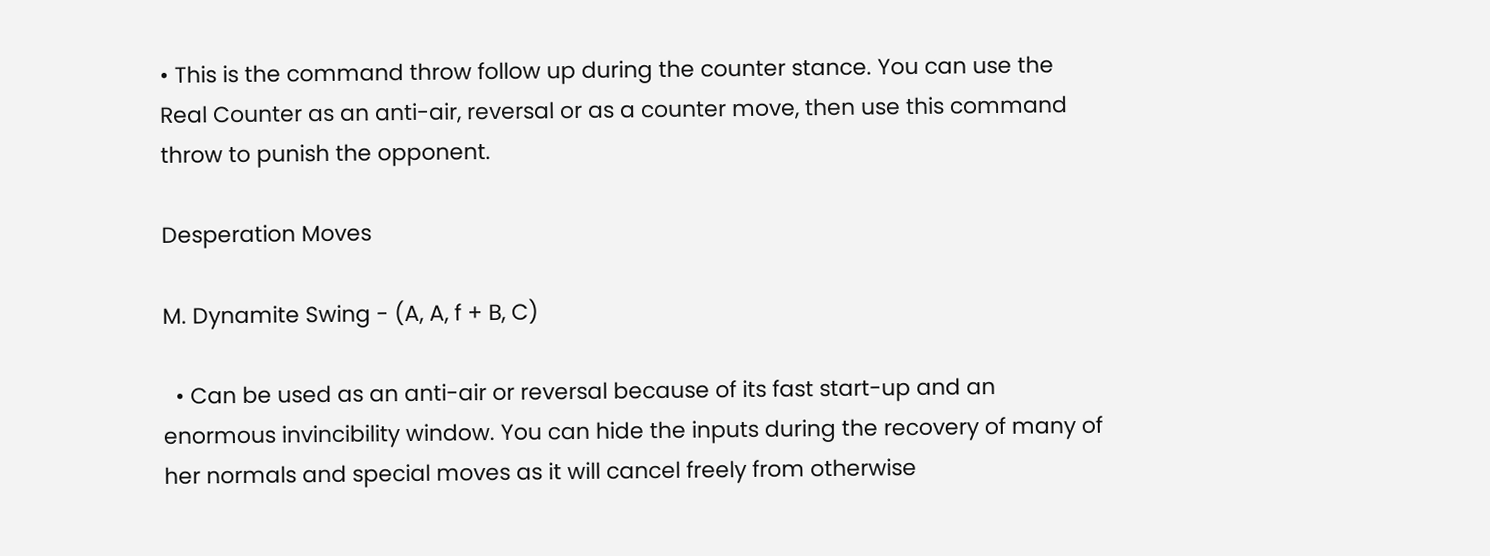• This is the command throw follow up during the counter stance. You can use the Real Counter as an anti-air, reversal or as a counter move, then use this command throw to punish the opponent.

Desperation Moves

M. Dynamite Swing - (A, A, f + B, C)

  • Can be used as an anti-air or reversal because of its fast start-up and an enormous invincibility window. You can hide the inputs during the recovery of many of her normals and special moves as it will cancel freely from otherwise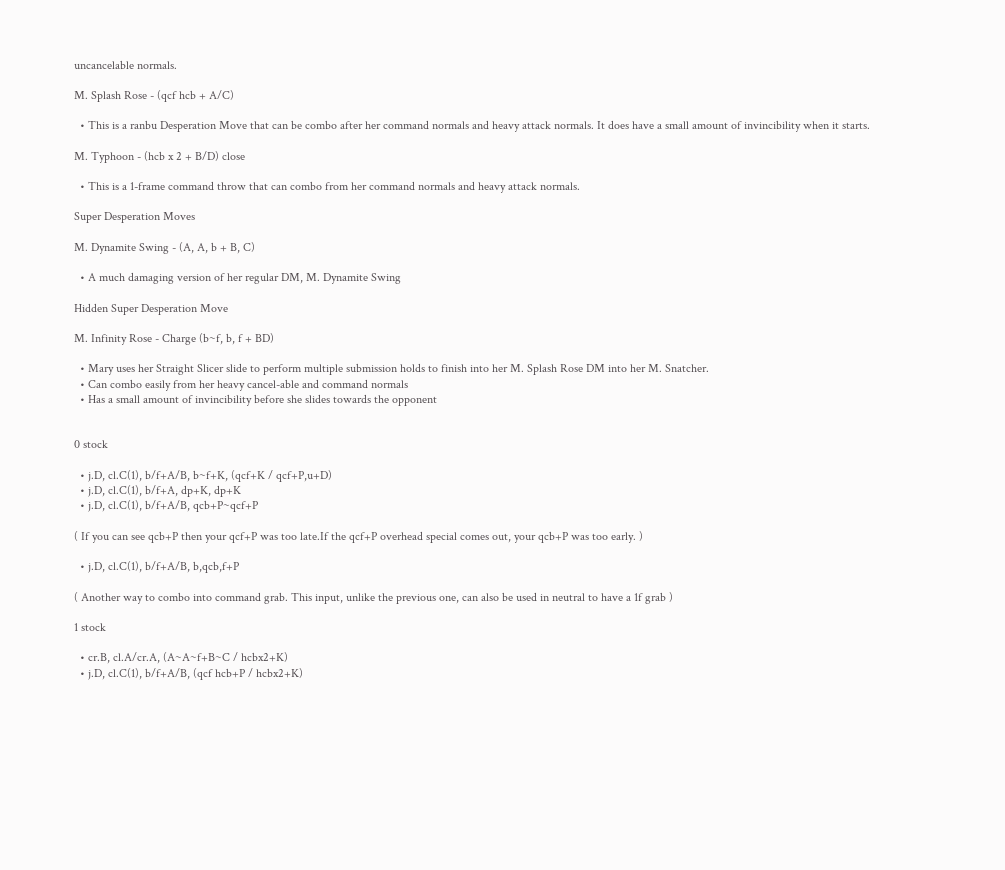uncancelable normals.

M. Splash Rose - (qcf hcb + A/C)

  • This is a ranbu Desperation Move that can be combo after her command normals and heavy attack normals. It does have a small amount of invincibility when it starts.

M. Typhoon - (hcb x 2 + B/D) close

  • This is a 1-frame command throw that can combo from her command normals and heavy attack normals.

Super Desperation Moves

M. Dynamite Swing - (A, A, b + B, C)

  • A much damaging version of her regular DM, M. Dynamite Swing

Hidden Super Desperation Move

M. Infinity Rose - Charge (b~f, b, f + BD)

  • Mary uses her Straight Slicer slide to perform multiple submission holds to finish into her M. Splash Rose DM into her M. Snatcher.
  • Can combo easily from her heavy cancel-able and command normals
  • Has a small amount of invincibility before she slides towards the opponent


0 stock

  • j.D, cl.C(1), b/f+A/B, b~f+K, (qcf+K / qcf+P,u+D)
  • j.D, cl.C(1), b/f+A, dp+K, dp+K
  • j.D, cl.C(1), b/f+A/B, qcb+P~qcf+P

( If you can see qcb+P then your qcf+P was too late.If the qcf+P overhead special comes out, your qcb+P was too early. )

  • j.D, cl.C(1), b/f+A/B, b,qcb,f+P

( Another way to combo into command grab. This input, unlike the previous one, can also be used in neutral to have a 1f grab )

1 stock

  • cr.B, cl.A/cr.A, (A~A~f+B~C / hcbx2+K)
  • j.D, cl.C(1), b/f+A/B, (qcf hcb+P / hcbx2+K)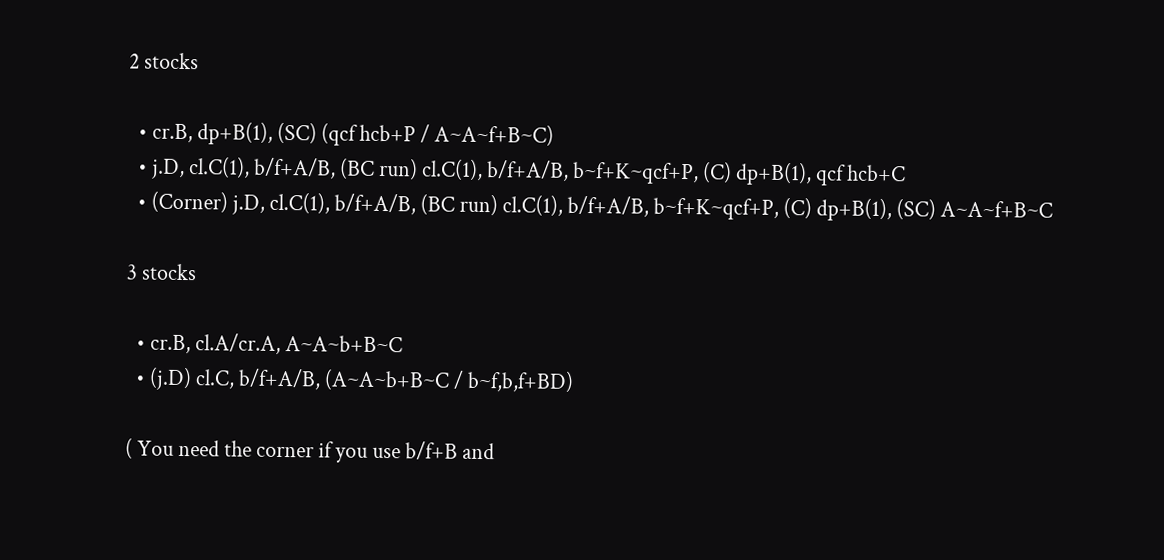2 stocks

  • cr.B, dp+B(1), (SC) (qcf hcb+P / A~A~f+B~C)
  • j.D, cl.C(1), b/f+A/B, (BC run) cl.C(1), b/f+A/B, b~f+K~qcf+P, (C) dp+B(1), qcf hcb+C
  • (Corner) j.D, cl.C(1), b/f+A/B, (BC run) cl.C(1), b/f+A/B, b~f+K~qcf+P, (C) dp+B(1), (SC) A~A~f+B~C

3 stocks

  • cr.B, cl.A/cr.A, A~A~b+B~C
  • (j.D) cl.C, b/f+A/B, (A~A~b+B~C / b~f,b,f+BD)

( You need the corner if you use b/f+B and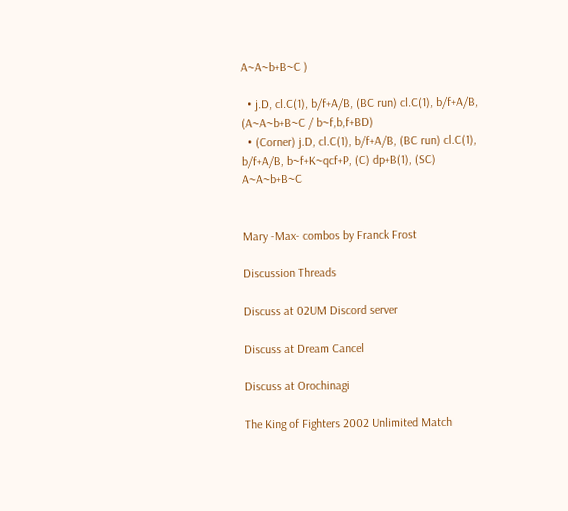A~A~b+B~C )

  • j.D, cl.C(1), b/f+A/B, (BC run) cl.C(1), b/f+A/B, (A~A~b+B~C / b~f,b,f+BD)
  • (Corner) j.D, cl.C(1), b/f+A/B, (BC run) cl.C(1), b/f+A/B, b~f+K~qcf+P, (C) dp+B(1), (SC) A~A~b+B~C


Mary -Max- combos by Franck Frost

Discussion Threads

Discuss at 02UM Discord server

Discuss at Dream Cancel

Discuss at Orochinagi

The King of Fighters 2002 Unlimited Match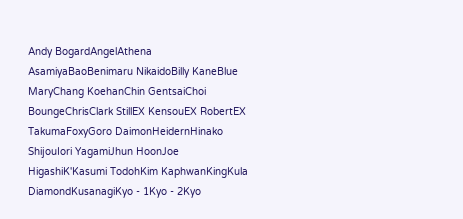Andy BogardAngelAthena AsamiyaBaoBenimaru NikaidoBilly KaneBlue MaryChang KoehanChin GentsaiChoi BoungeChrisClark StillEX KensouEX RobertEX TakumaFoxyGoro DaimonHeidernHinako ShijouIori YagamiJhun HoonJoe HigashiK'Kasumi TodohKim KaphwanKingKula DiamondKusanagiKyo - 1Kyo - 2Kyo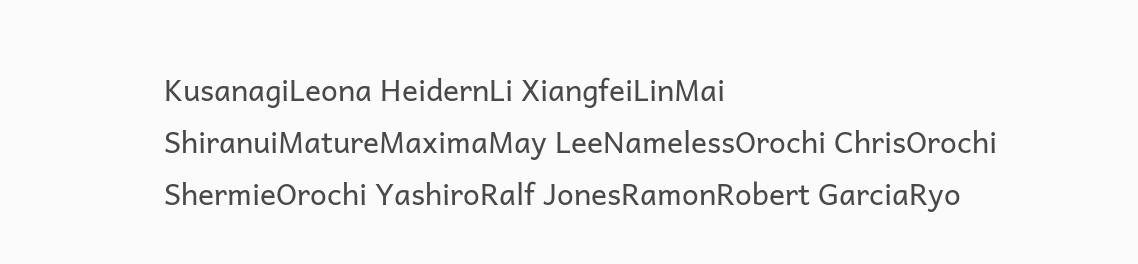KusanagiLeona HeidernLi XiangfeiLinMai ShiranuiMatureMaximaMay LeeNamelessOrochi ChrisOrochi ShermieOrochi YashiroRalf JonesRamonRobert GarciaRyo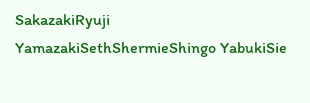SakazakiRyuji YamazakiSethShermieShingo YabukiSie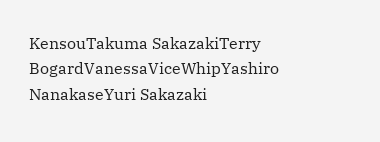KensouTakuma SakazakiTerry BogardVanessaViceWhipYashiro NanakaseYuri Sakazaki